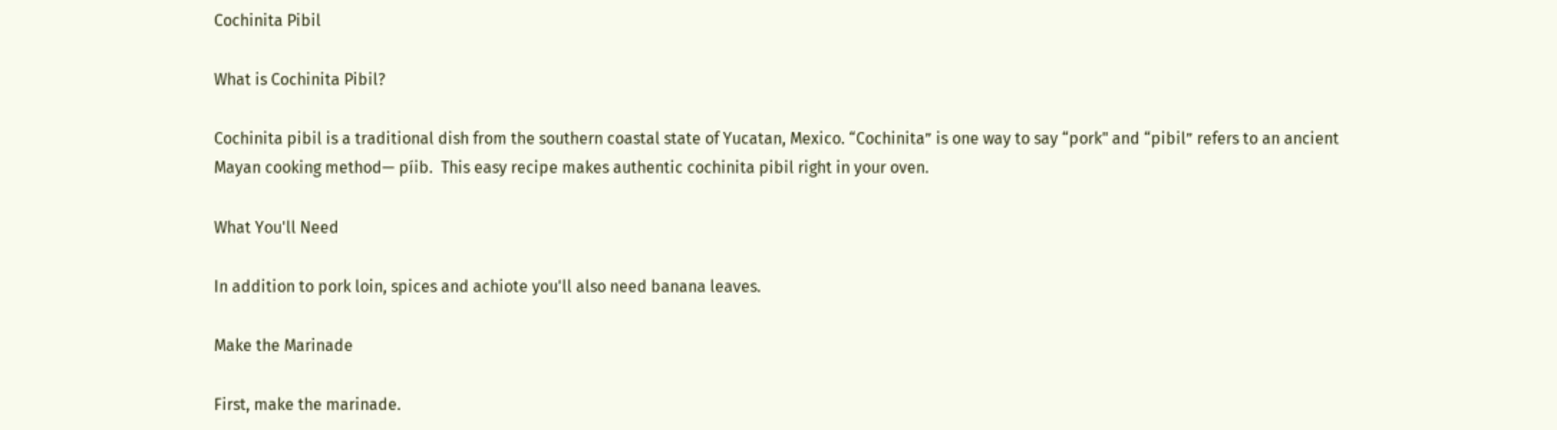Cochinita Pibil

What is Cochinita Pibil?

Cochinita pibil is a traditional dish from the southern coastal state of Yucatan, Mexico. “Cochinita” is one way to say “pork" and “pibil” refers to an ancient Mayan cooking method— píib.  This easy recipe makes authentic cochinita pibil right in your oven.

What You'll Need

In addition to pork loin, spices and achiote you'll also need banana leaves.

Make the Marinade

First, make the marinade.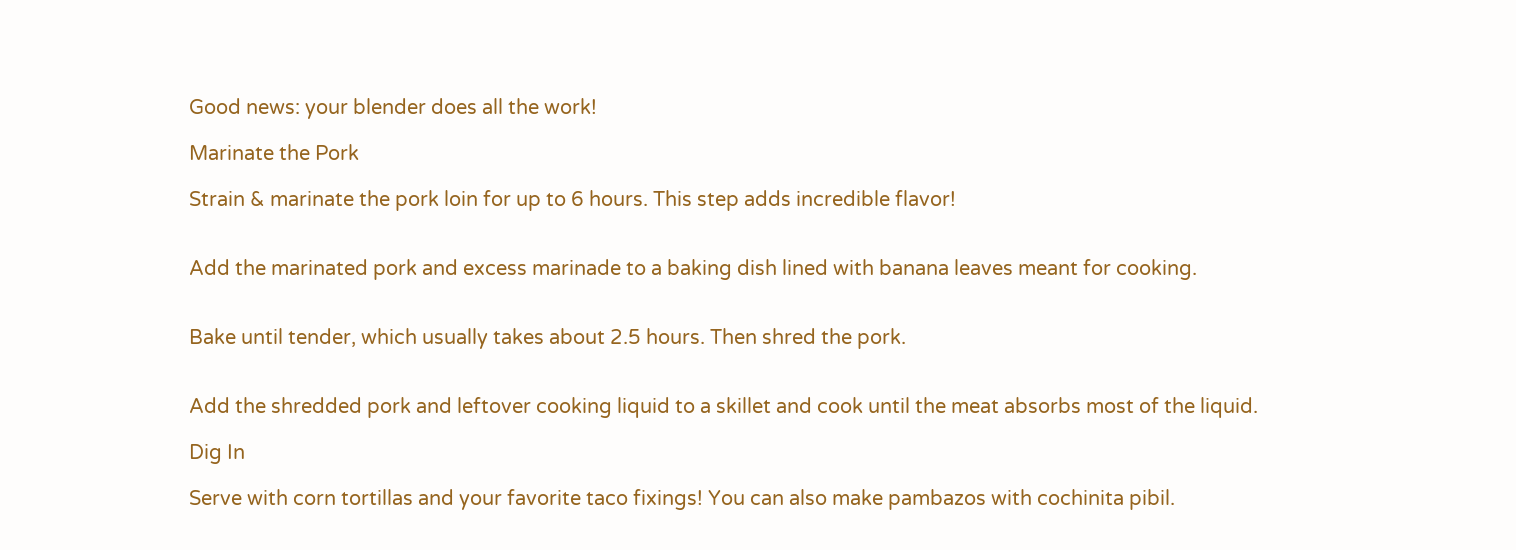Good news: your blender does all the work!

Marinate the Pork

Strain & marinate the pork loin for up to 6 hours. This step adds incredible flavor!


Add the marinated pork and excess marinade to a baking dish lined with banana leaves meant for cooking.


Bake until tender, which usually takes about 2.5 hours. Then shred the pork.


Add the shredded pork and leftover cooking liquid to a skillet and cook until the meat absorbs most of the liquid.

Dig In

Serve with corn tortillas and your favorite taco fixings! You can also make pambazos with cochinita pibil.